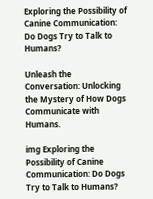Exploring the Possibility of Canine Communication: Do Dogs Try to Talk to Humans?

Unleash the Conversation: Unlocking the Mystery of How Dogs Communicate with Humans.

img Exploring the Possibility of Canine Communication: Do Dogs Try to Talk to Humans?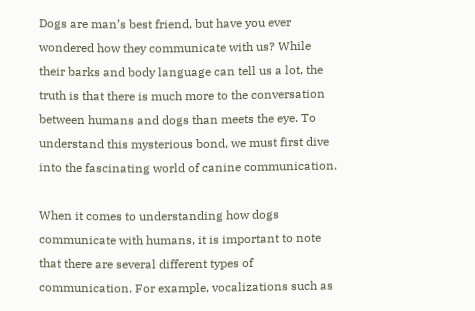Dogs are man’s best friend, but have you ever wondered how they communicate with us? While their barks and body language can tell us a lot, the truth is that there is much more to the conversation between humans and dogs than meets the eye. To understand this mysterious bond, we must first dive into the fascinating world of canine communication.

When it comes to understanding how dogs communicate with humans, it is important to note that there are several different types of communication. For example, vocalizations such as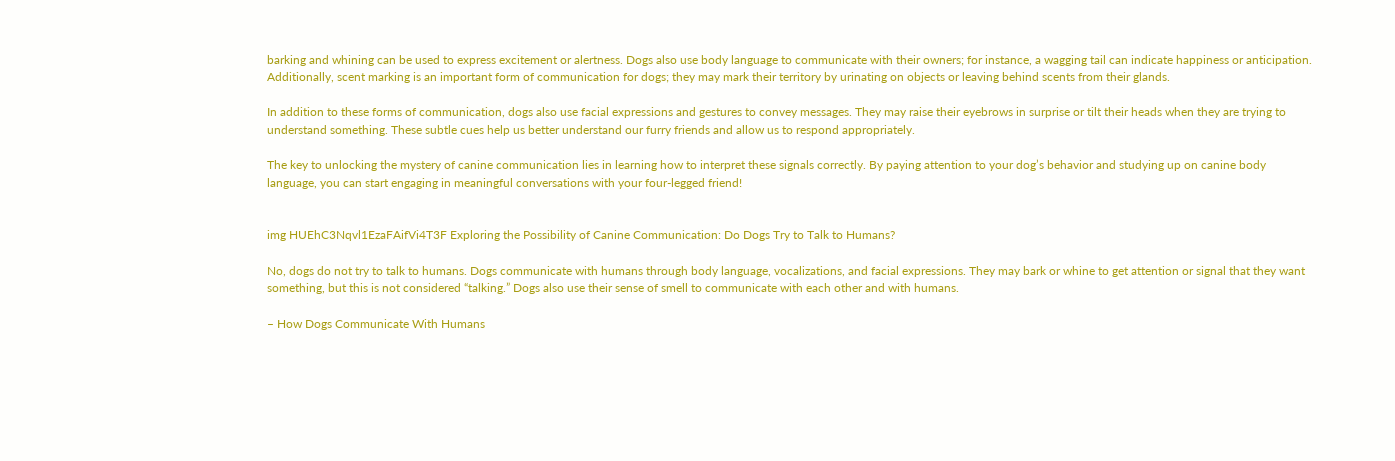barking and whining can be used to express excitement or alertness. Dogs also use body language to communicate with their owners; for instance, a wagging tail can indicate happiness or anticipation. Additionally, scent marking is an important form of communication for dogs; they may mark their territory by urinating on objects or leaving behind scents from their glands.

In addition to these forms of communication, dogs also use facial expressions and gestures to convey messages. They may raise their eyebrows in surprise or tilt their heads when they are trying to understand something. These subtle cues help us better understand our furry friends and allow us to respond appropriately.

The key to unlocking the mystery of canine communication lies in learning how to interpret these signals correctly. By paying attention to your dog’s behavior and studying up on canine body language, you can start engaging in meaningful conversations with your four-legged friend!


img HUEhC3Nqvl1EzaFAifVi4T3F Exploring the Possibility of Canine Communication: Do Dogs Try to Talk to Humans?

No, dogs do not try to talk to humans. Dogs communicate with humans through body language, vocalizations, and facial expressions. They may bark or whine to get attention or signal that they want something, but this is not considered “talking.” Dogs also use their sense of smell to communicate with each other and with humans.

– How Dogs Communicate With Humans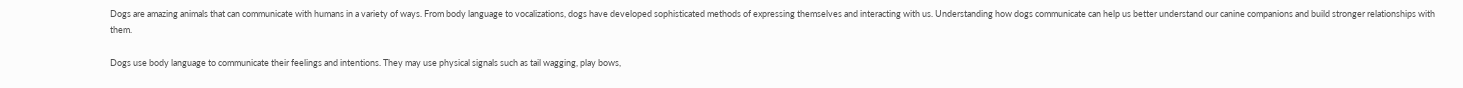Dogs are amazing animals that can communicate with humans in a variety of ways. From body language to vocalizations, dogs have developed sophisticated methods of expressing themselves and interacting with us. Understanding how dogs communicate can help us better understand our canine companions and build stronger relationships with them.

Dogs use body language to communicate their feelings and intentions. They may use physical signals such as tail wagging, play bows,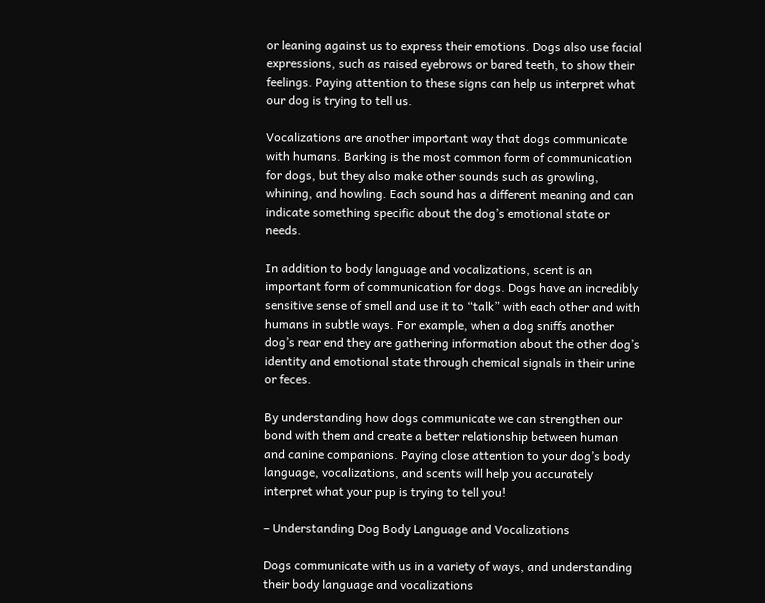or leaning against us to express their emotions. Dogs also use facial expressions, such as raised eyebrows or bared teeth, to show their feelings. Paying attention to these signs can help us interpret what our dog is trying to tell us.

Vocalizations are another important way that dogs communicate with humans. Barking is the most common form of communication for dogs, but they also make other sounds such as growling, whining, and howling. Each sound has a different meaning and can indicate something specific about the dog’s emotional state or needs.

In addition to body language and vocalizations, scent is an important form of communication for dogs. Dogs have an incredibly sensitive sense of smell and use it to “talk” with each other and with humans in subtle ways. For example, when a dog sniffs another dog’s rear end they are gathering information about the other dog’s identity and emotional state through chemical signals in their urine or feces.

By understanding how dogs communicate we can strengthen our bond with them and create a better relationship between human and canine companions. Paying close attention to your dog’s body language, vocalizations, and scents will help you accurately interpret what your pup is trying to tell you!

– Understanding Dog Body Language and Vocalizations

Dogs communicate with us in a variety of ways, and understanding their body language and vocalizations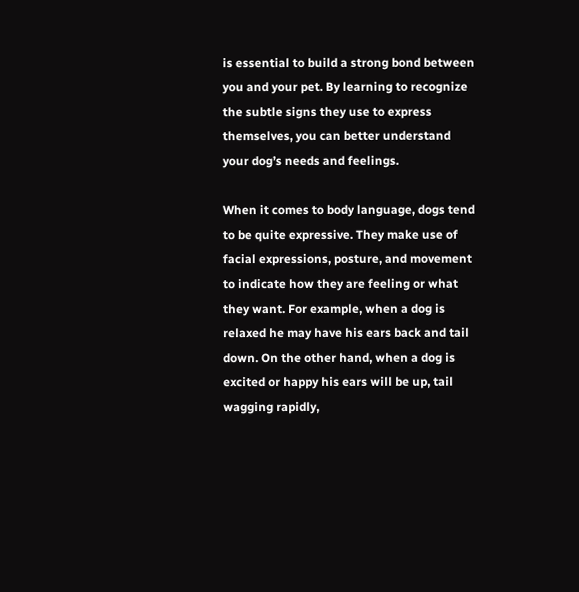is essential to build a strong bond between you and your pet. By learning to recognize the subtle signs they use to express themselves, you can better understand your dog’s needs and feelings.

When it comes to body language, dogs tend to be quite expressive. They make use of facial expressions, posture, and movement to indicate how they are feeling or what they want. For example, when a dog is relaxed he may have his ears back and tail down. On the other hand, when a dog is excited or happy his ears will be up, tail wagging rapidly,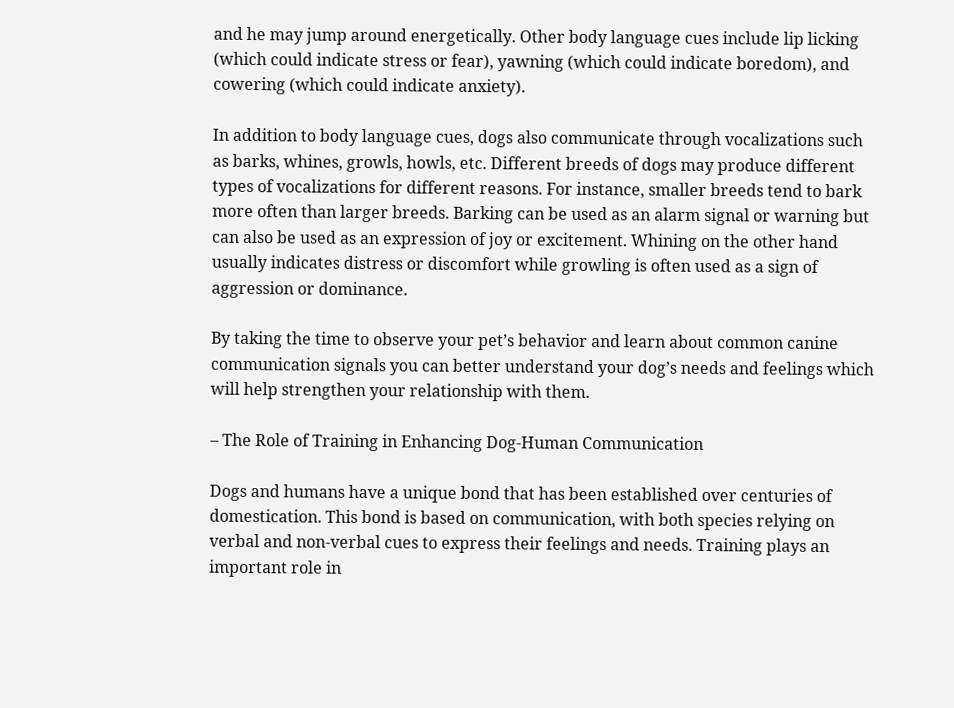and he may jump around energetically. Other body language cues include lip licking (which could indicate stress or fear), yawning (which could indicate boredom), and cowering (which could indicate anxiety).

In addition to body language cues, dogs also communicate through vocalizations such as barks, whines, growls, howls, etc. Different breeds of dogs may produce different types of vocalizations for different reasons. For instance, smaller breeds tend to bark more often than larger breeds. Barking can be used as an alarm signal or warning but can also be used as an expression of joy or excitement. Whining on the other hand usually indicates distress or discomfort while growling is often used as a sign of aggression or dominance.

By taking the time to observe your pet’s behavior and learn about common canine communication signals you can better understand your dog’s needs and feelings which will help strengthen your relationship with them.

– The Role of Training in Enhancing Dog-Human Communication

Dogs and humans have a unique bond that has been established over centuries of domestication. This bond is based on communication, with both species relying on verbal and non-verbal cues to express their feelings and needs. Training plays an important role in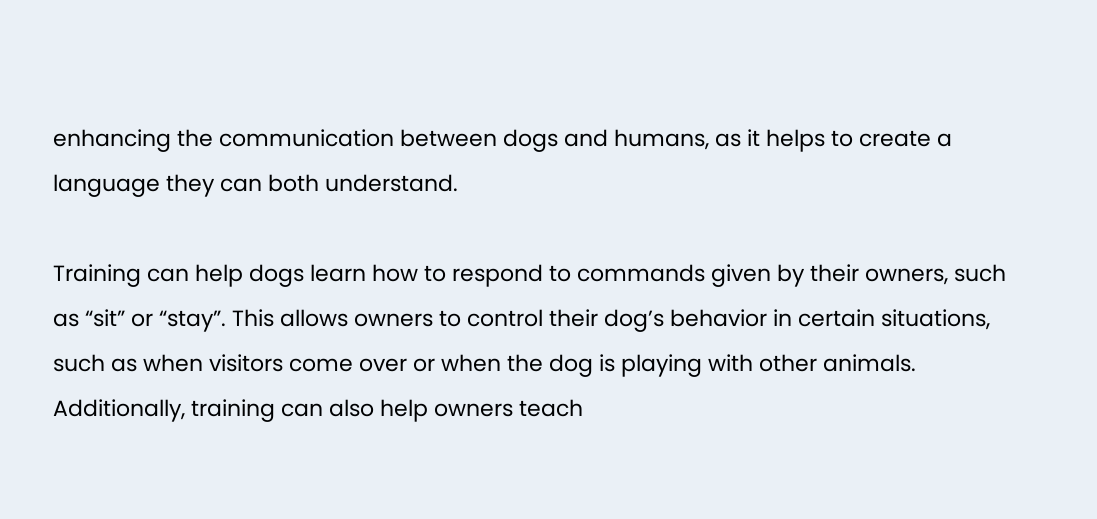enhancing the communication between dogs and humans, as it helps to create a language they can both understand.

Training can help dogs learn how to respond to commands given by their owners, such as “sit” or “stay”. This allows owners to control their dog’s behavior in certain situations, such as when visitors come over or when the dog is playing with other animals. Additionally, training can also help owners teach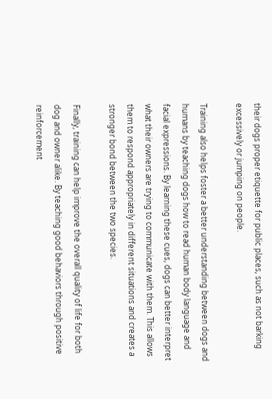their dogs proper etiquette for public places, such as not barking excessively or jumping on people.

Training also helps foster a better understanding between dogs and humans by teaching dogs how to read human body language and facial expressions. By learning these cues, dogs can better interpret what their owners are trying to communicate with them. This allows them to respond appropriately in different situations and creates a stronger bond between the two species.

Finally, training can help improve the overall quality of life for both dog and owner alike. By teaching good behaviors through positive reinforcement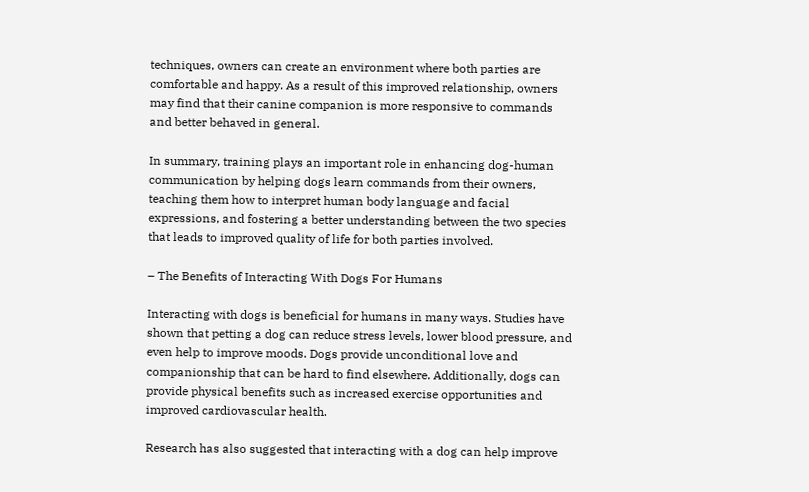techniques, owners can create an environment where both parties are comfortable and happy. As a result of this improved relationship, owners may find that their canine companion is more responsive to commands and better behaved in general.

In summary, training plays an important role in enhancing dog-human communication by helping dogs learn commands from their owners, teaching them how to interpret human body language and facial expressions, and fostering a better understanding between the two species that leads to improved quality of life for both parties involved.

– The Benefits of Interacting With Dogs For Humans

Interacting with dogs is beneficial for humans in many ways. Studies have shown that petting a dog can reduce stress levels, lower blood pressure, and even help to improve moods. Dogs provide unconditional love and companionship that can be hard to find elsewhere. Additionally, dogs can provide physical benefits such as increased exercise opportunities and improved cardiovascular health.

Research has also suggested that interacting with a dog can help improve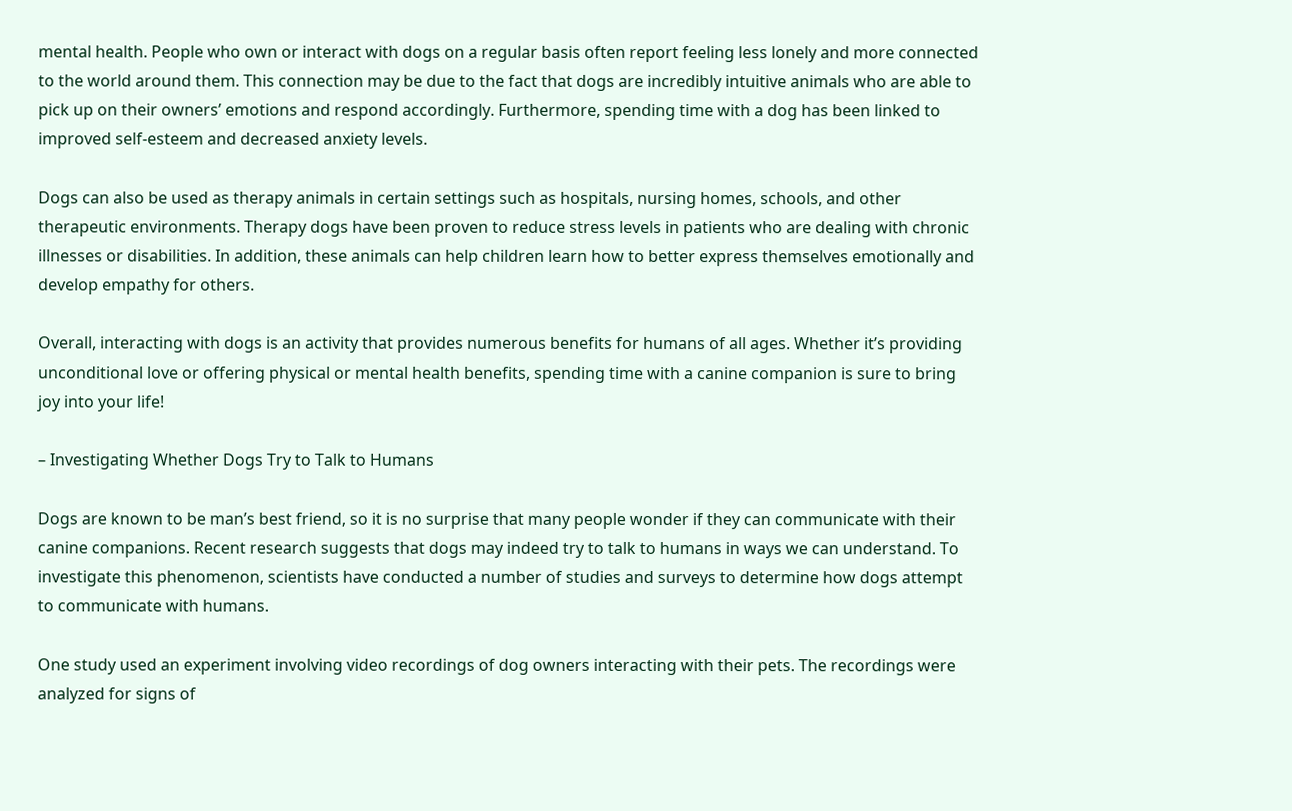mental health. People who own or interact with dogs on a regular basis often report feeling less lonely and more connected to the world around them. This connection may be due to the fact that dogs are incredibly intuitive animals who are able to pick up on their owners’ emotions and respond accordingly. Furthermore, spending time with a dog has been linked to improved self-esteem and decreased anxiety levels.

Dogs can also be used as therapy animals in certain settings such as hospitals, nursing homes, schools, and other therapeutic environments. Therapy dogs have been proven to reduce stress levels in patients who are dealing with chronic illnesses or disabilities. In addition, these animals can help children learn how to better express themselves emotionally and develop empathy for others.

Overall, interacting with dogs is an activity that provides numerous benefits for humans of all ages. Whether it’s providing unconditional love or offering physical or mental health benefits, spending time with a canine companion is sure to bring joy into your life!

– Investigating Whether Dogs Try to Talk to Humans

Dogs are known to be man’s best friend, so it is no surprise that many people wonder if they can communicate with their canine companions. Recent research suggests that dogs may indeed try to talk to humans in ways we can understand. To investigate this phenomenon, scientists have conducted a number of studies and surveys to determine how dogs attempt to communicate with humans.

One study used an experiment involving video recordings of dog owners interacting with their pets. The recordings were analyzed for signs of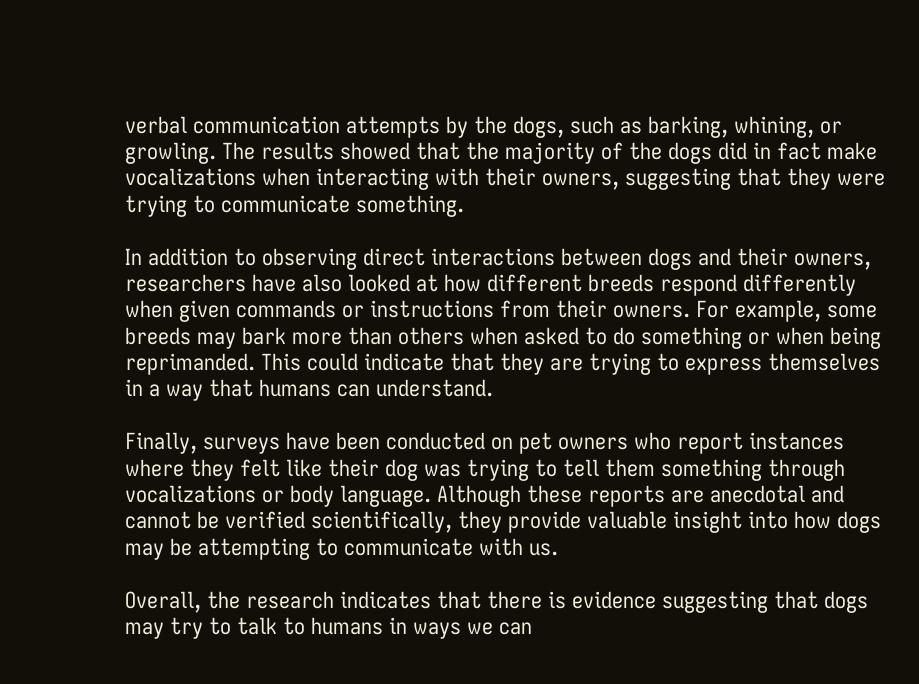verbal communication attempts by the dogs, such as barking, whining, or growling. The results showed that the majority of the dogs did in fact make vocalizations when interacting with their owners, suggesting that they were trying to communicate something.

In addition to observing direct interactions between dogs and their owners, researchers have also looked at how different breeds respond differently when given commands or instructions from their owners. For example, some breeds may bark more than others when asked to do something or when being reprimanded. This could indicate that they are trying to express themselves in a way that humans can understand.

Finally, surveys have been conducted on pet owners who report instances where they felt like their dog was trying to tell them something through vocalizations or body language. Although these reports are anecdotal and cannot be verified scientifically, they provide valuable insight into how dogs may be attempting to communicate with us.

Overall, the research indicates that there is evidence suggesting that dogs may try to talk to humans in ways we can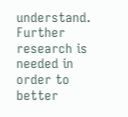understand. Further research is needed in order to better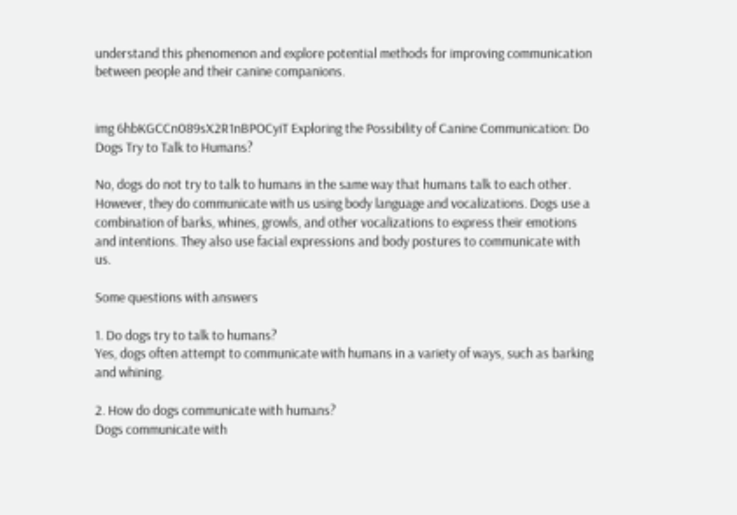understand this phenomenon and explore potential methods for improving communication between people and their canine companions.


img 6hbKGCCn089sX2R1nBPOCyiT Exploring the Possibility of Canine Communication: Do Dogs Try to Talk to Humans?

No, dogs do not try to talk to humans in the same way that humans talk to each other. However, they do communicate with us using body language and vocalizations. Dogs use a combination of barks, whines, growls, and other vocalizations to express their emotions and intentions. They also use facial expressions and body postures to communicate with us.

Some questions with answers

1. Do dogs try to talk to humans?
Yes, dogs often attempt to communicate with humans in a variety of ways, such as barking and whining.

2. How do dogs communicate with humans?
Dogs communicate with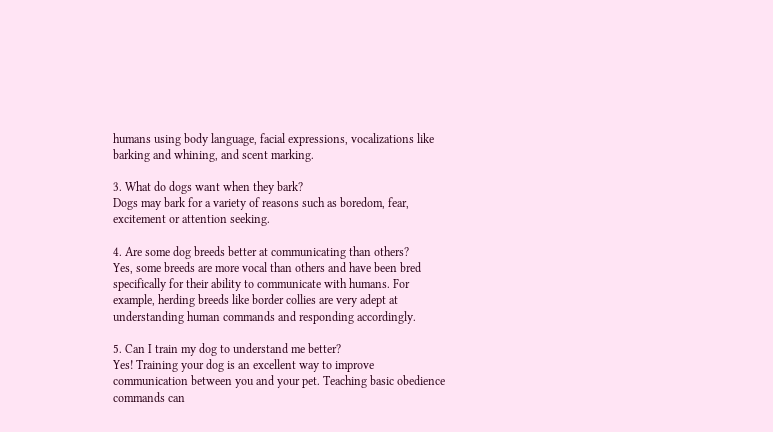humans using body language, facial expressions, vocalizations like barking and whining, and scent marking.

3. What do dogs want when they bark?
Dogs may bark for a variety of reasons such as boredom, fear, excitement or attention seeking.

4. Are some dog breeds better at communicating than others?
Yes, some breeds are more vocal than others and have been bred specifically for their ability to communicate with humans. For example, herding breeds like border collies are very adept at understanding human commands and responding accordingly.

5. Can I train my dog to understand me better?
Yes! Training your dog is an excellent way to improve communication between you and your pet. Teaching basic obedience commands can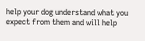help your dog understand what you expect from them and will help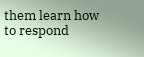them learn how to respond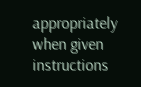appropriately when given instructions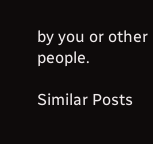by you or other people.

Similar Posts